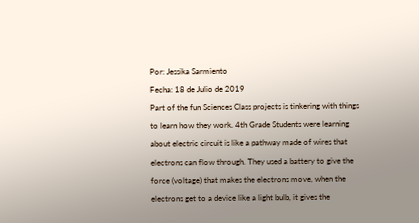Por: Jessika Sarmiento
Fecha: 18 de Julio de 2019
Part of the fun Sciences Class projects is tinkering with things to learn how they work. 4th Grade Students were learning about electric circuit is like a pathway made of wires that electrons can flow through. They used a battery to give the force (voltage) that makes the electrons move, when the electrons get to a device like a light bulb, it gives the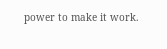power to make it work.